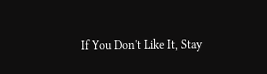If You Don't Like It, Stay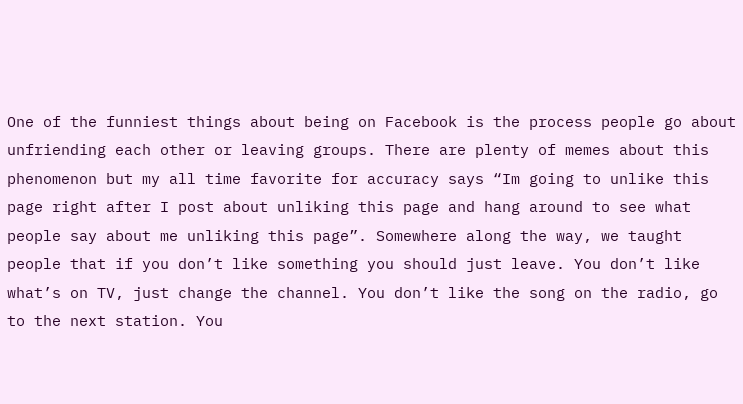One of the funniest things about being on Facebook is the process people go about unfriending each other or leaving groups. There are plenty of memes about this phenomenon but my all time favorite for accuracy says “Im going to unlike this page right after I post about unliking this page and hang around to see what people say about me unliking this page”. Somewhere along the way, we taught people that if you don’t like something you should just leave. You don’t like what’s on TV, just change the channel. You don’t like the song on the radio, go to the next station. You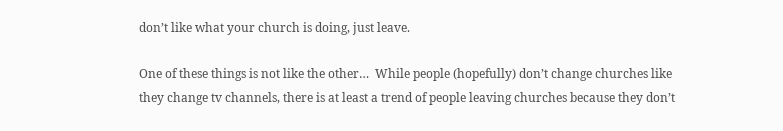don’t like what your church is doing, just leave.

One of these things is not like the other…  While people (hopefully) don’t change churches like they change tv channels, there is at least a trend of people leaving churches because they don’t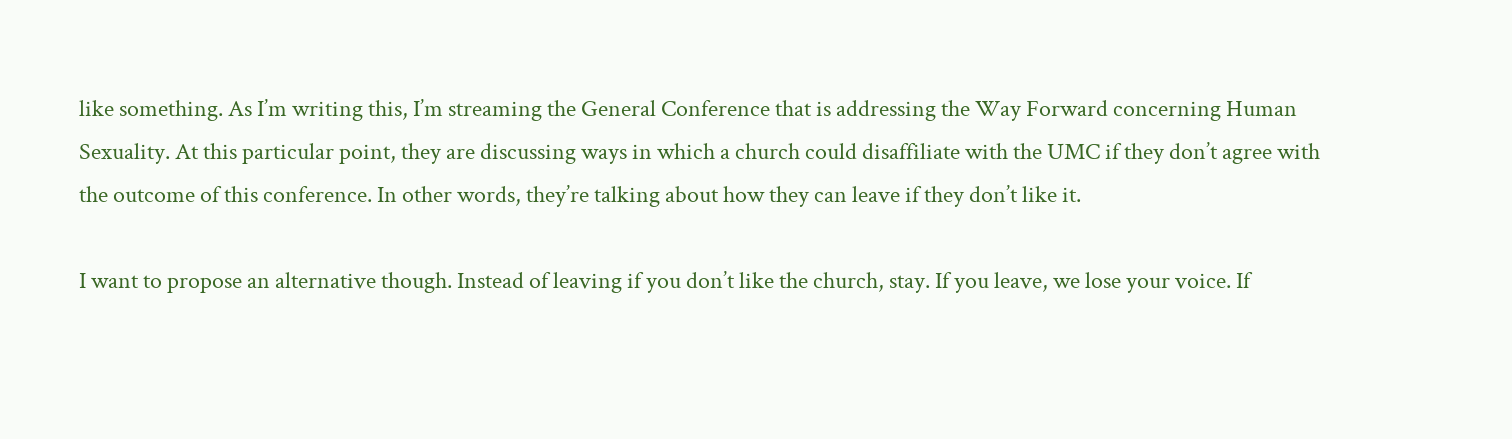like something. As I’m writing this, I’m streaming the General Conference that is addressing the Way Forward concerning Human Sexuality. At this particular point, they are discussing ways in which a church could disaffiliate with the UMC if they don’t agree with the outcome of this conference. In other words, they’re talking about how they can leave if they don’t like it.

I want to propose an alternative though. Instead of leaving if you don’t like the church, stay. If you leave, we lose your voice. If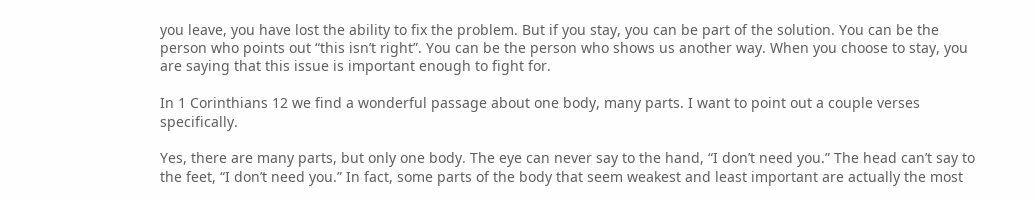you leave, you have lost the ability to fix the problem. But if you stay, you can be part of the solution. You can be the person who points out “this isn’t right”. You can be the person who shows us another way. When you choose to stay, you are saying that this issue is important enough to fight for.

In 1 Corinthians 12 we find a wonderful passage about one body, many parts. I want to point out a couple verses specifically.

Yes, there are many parts, but only one body. The eye can never say to the hand, “I don’t need you.” The head can’t say to the feet, “I don’t need you.” In fact, some parts of the body that seem weakest and least important are actually the most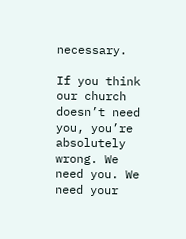necessary.

If you think our church doesn’t need you, you’re absolutely wrong. We need you. We need your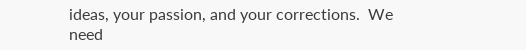ideas, your passion, and your corrections.  We need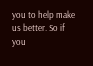you to help make us better. So if you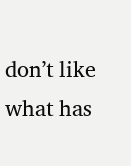don’t like what has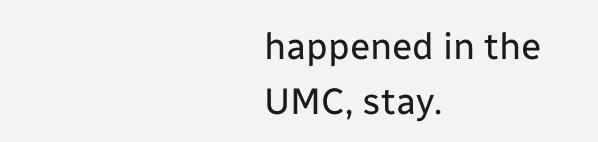happened in the UMC, stay.